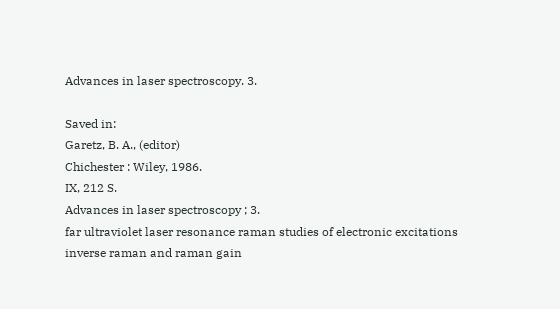Advances in laser spectroscopy. 3.

Saved in:
Garetz, B. A., (editor)
Chichester : Wiley, 1986.
IX, 212 S.
Advances in laser spectroscopy ; 3.
far ultraviolet laser resonance raman studies of electronic excitations
inverse raman and raman gain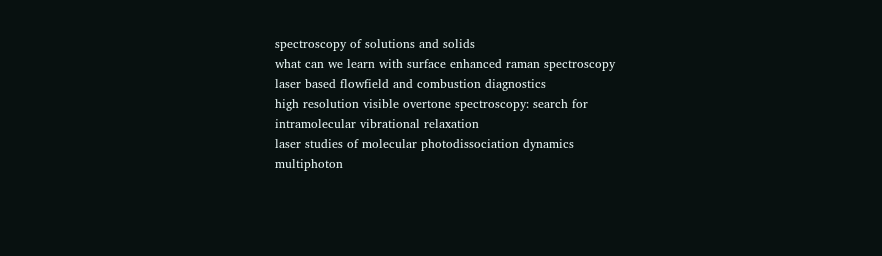spectroscopy of solutions and solids
what can we learn with surface enhanced raman spectroscopy
laser based flowfield and combustion diagnostics
high resolution visible overtone spectroscopy: search for intramolecular vibrational relaxation
laser studies of molecular photodissociation dynamics
multiphoton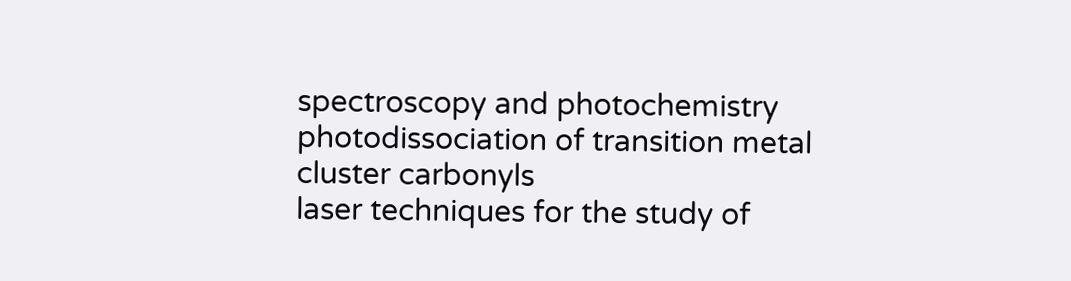spectroscopy and photochemistry
photodissociation of transition metal cluster carbonyls
laser techniques for the study of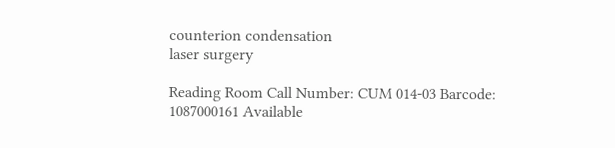counterion condensation
laser surgery

Reading Room Call Number: CUM 014-03 Barcode: 1087000161 Available